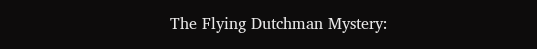The Flying Dutchman Mystery: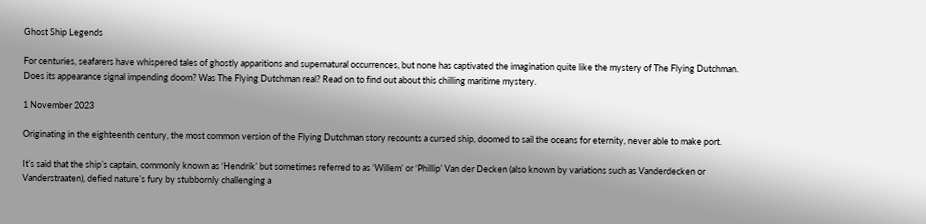Ghost Ship Legends

For centuries, seafarers have whispered tales of ghostly apparitions and supernatural occurrences, but none has captivated the imagination quite like the mystery of The Flying Dutchman. Does its appearance signal impending doom? Was The Flying Dutchman real? Read on to find out about this chilling maritime mystery.

1 November 2023

Originating in the eighteenth century, the most common version of the Flying Dutchman story recounts a cursed ship, doomed to sail the oceans for eternity, never able to make port.

It’s said that the ship’s captain, commonly known as ‘Hendrik’ but sometimes referred to as ‘Willem’ or ‘Phillip’ Van der Decken (also known by variations such as Vanderdecken or Vanderstraaten), defied nature’s fury by stubbornly challenging a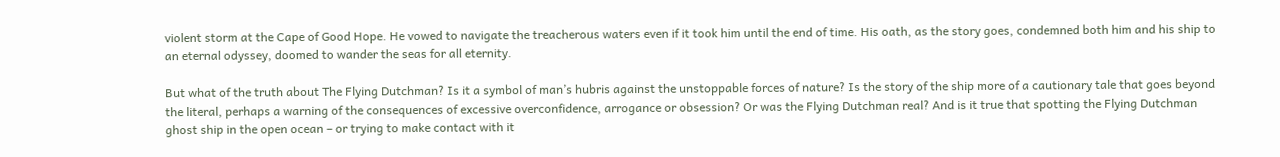violent storm at the Cape of Good Hope. He vowed to navigate the treacherous waters even if it took him until the end of time. His oath, as the story goes, condemned both him and his ship to an eternal odyssey, doomed to wander the seas for all eternity.

But what of the truth about The Flying Dutchman? Is it a symbol of man’s hubris against the unstoppable forces of nature? Is the story of the ship more of a cautionary tale that goes beyond the literal, perhaps a warning of the consequences of excessive overconfidence, arrogance or obsession? Or was the Flying Dutchman real? And is it true that spotting the Flying Dutchman ghost ship in the open ocean – or trying to make contact with it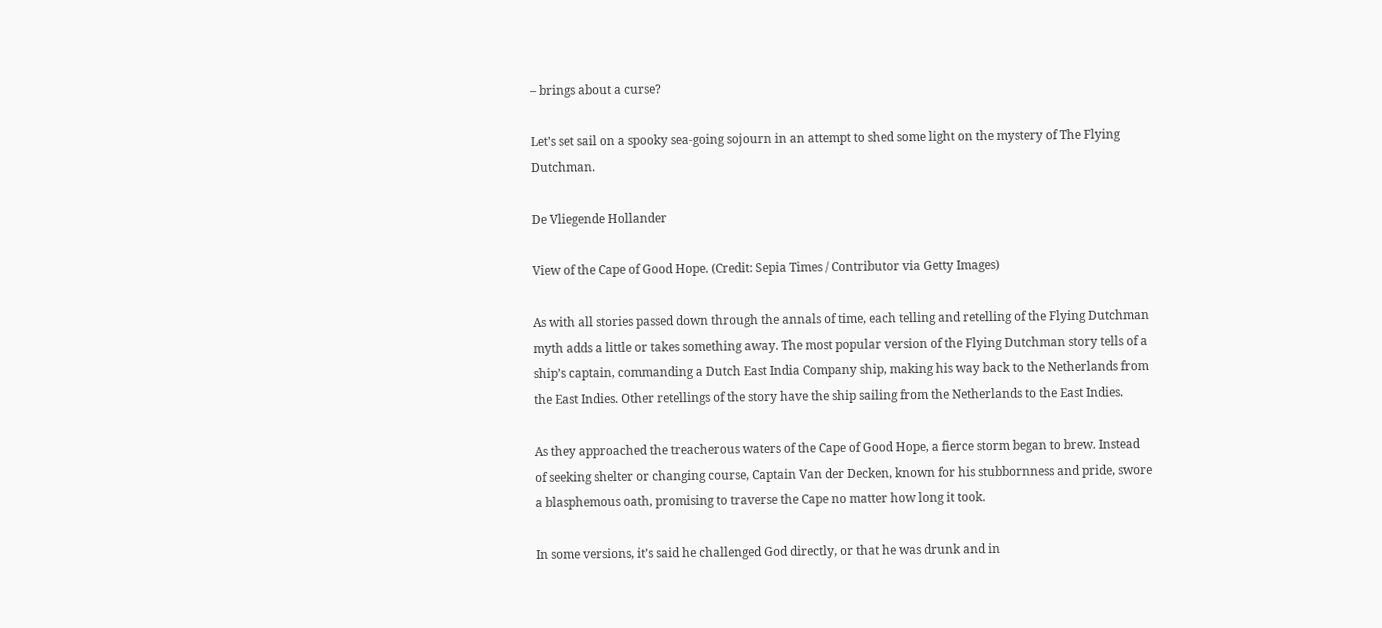– brings about a curse?

Let’s set sail on a spooky sea-going sojourn in an attempt to shed some light on the mystery of The Flying Dutchman.

De Vliegende Hollander

View of the Cape of Good Hope. (Credit: Sepia Times / Contributor via Getty Images)

As with all stories passed down through the annals of time, each telling and retelling of the Flying Dutchman myth adds a little or takes something away. The most popular version of the Flying Dutchman story tells of a ship’s captain, commanding a Dutch East India Company ship, making his way back to the Netherlands from the East Indies. Other retellings of the story have the ship sailing from the Netherlands to the East Indies.

As they approached the treacherous waters of the Cape of Good Hope, a fierce storm began to brew. Instead of seeking shelter or changing course, Captain Van der Decken, known for his stubbornness and pride, swore a blasphemous oath, promising to traverse the Cape no matter how long it took.

In some versions, it’s said he challenged God directly, or that he was drunk and in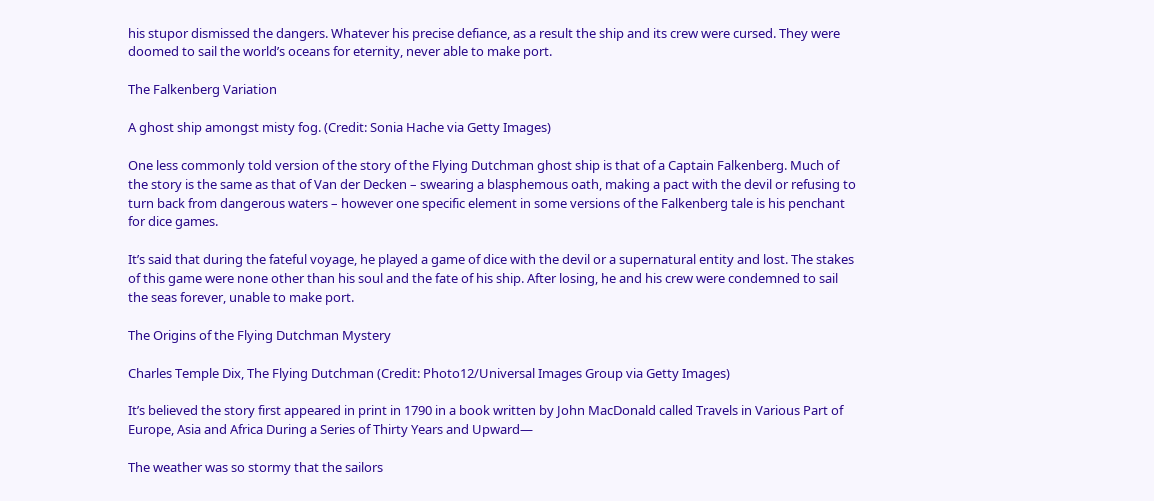his stupor dismissed the dangers. Whatever his precise defiance, as a result the ship and its crew were cursed. They were doomed to sail the world’s oceans for eternity, never able to make port.

The Falkenberg Variation

A ghost ship amongst misty fog. (Credit: Sonia Hache via Getty Images)

One less commonly told version of the story of the Flying Dutchman ghost ship is that of a Captain Falkenberg. Much of the story is the same as that of Van der Decken – swearing a blasphemous oath, making a pact with the devil or refusing to turn back from dangerous waters – however one specific element in some versions of the Falkenberg tale is his penchant for dice games.

It’s said that during the fateful voyage, he played a game of dice with the devil or a supernatural entity and lost. The stakes of this game were none other than his soul and the fate of his ship. After losing, he and his crew were condemned to sail the seas forever, unable to make port.

The Origins of the Flying Dutchman Mystery

Charles Temple Dix, The Flying Dutchman (Credit: Photo12/Universal Images Group via Getty Images)

It’s believed the story first appeared in print in 1790 in a book written by John MacDonald called Travels in Various Part of Europe, Asia and Africa During a Series of Thirty Years and Upward—

The weather was so stormy that the sailors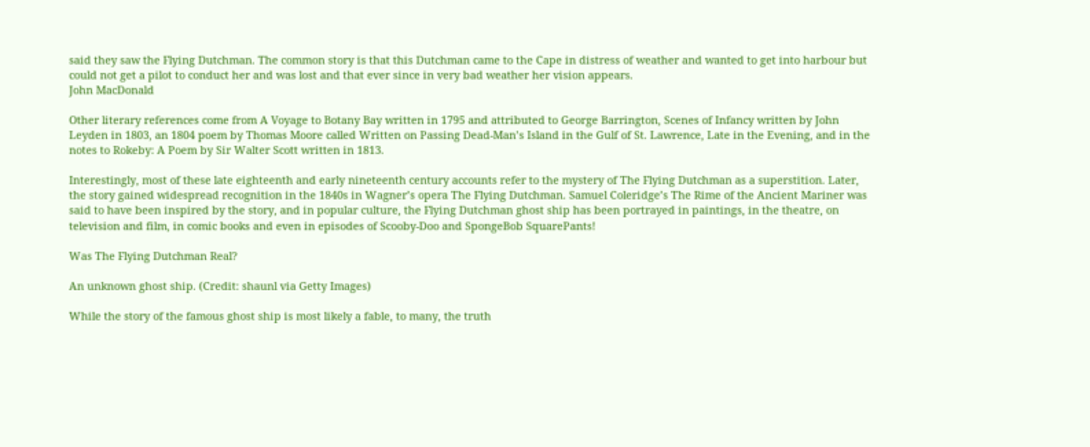said they saw the Flying Dutchman. The common story is that this Dutchman came to the Cape in distress of weather and wanted to get into harbour but could not get a pilot to conduct her and was lost and that ever since in very bad weather her vision appears.
John MacDonald

Other literary references come from A Voyage to Botany Bay written in 1795 and attributed to George Barrington, Scenes of Infancy written by John Leyden in 1803, an 1804 poem by Thomas Moore called Written on Passing Dead-Man’s Island in the Gulf of St. Lawrence, Late in the Evening, and in the notes to Rokeby: A Poem by Sir Walter Scott written in 1813.

Interestingly, most of these late eighteenth and early nineteenth century accounts refer to the mystery of The Flying Dutchman as a superstition. Later, the story gained widespread recognition in the 1840s in Wagner’s opera The Flying Dutchman. Samuel Coleridge’s The Rime of the Ancient Mariner was said to have been inspired by the story, and in popular culture, the Flying Dutchman ghost ship has been portrayed in paintings, in the theatre, on television and film, in comic books and even in episodes of Scooby-Doo and SpongeBob SquarePants!

Was The Flying Dutchman Real?

An unknown ghost ship. (Credit: shaunl via Getty Images)

While the story of the famous ghost ship is most likely a fable, to many, the truth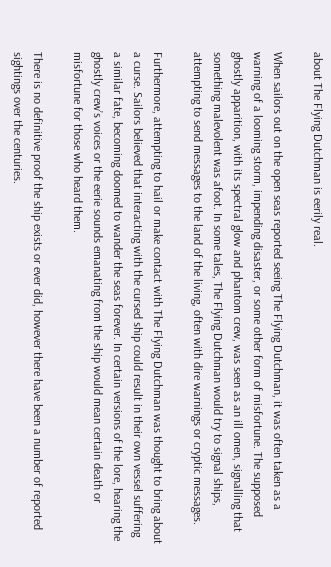about The Flying Dutchman is eerily real.

When sailors out on the open seas reported seeing The Flying Dutchman, it was often taken as a warning of a looming storm, impending disaster, or some other form of misfortune. The supposed ghostly apparition, with its spectral glow and phantom crew, was seen as an ill omen, signalling that something malevolent was afoot. In some tales, The Flying Dutchman would try to signal ships, attempting to send messages to the land of the living, often with dire warnings or cryptic messages.

Furthermore, attempting to hail or make contact with The Flying Dutchman was thought to bring about a curse. Sailors believed that interacting with the cursed ship could result in their own vessel suffering a similar fate, becoming doomed to wander the seas forever. In certain versions of the lore, hearing the ghostly crew’s voices or the eerie sounds emanating from the ship would mean certain death or misfortune for those who heard them.

There is no definitive proof the ship exists or ever did, however there have been a number of reported sightings over the centuries.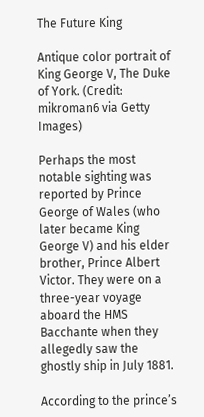The Future King

Antique color portrait of King George V, The Duke of York. (Credit: mikroman6 via Getty Images)

Perhaps the most notable sighting was reported by Prince George of Wales (who later became King George V) and his elder brother, Prince Albert Victor. They were on a three-year voyage aboard the HMS Bacchante when they allegedly saw the ghostly ship in July 1881.

According to the prince’s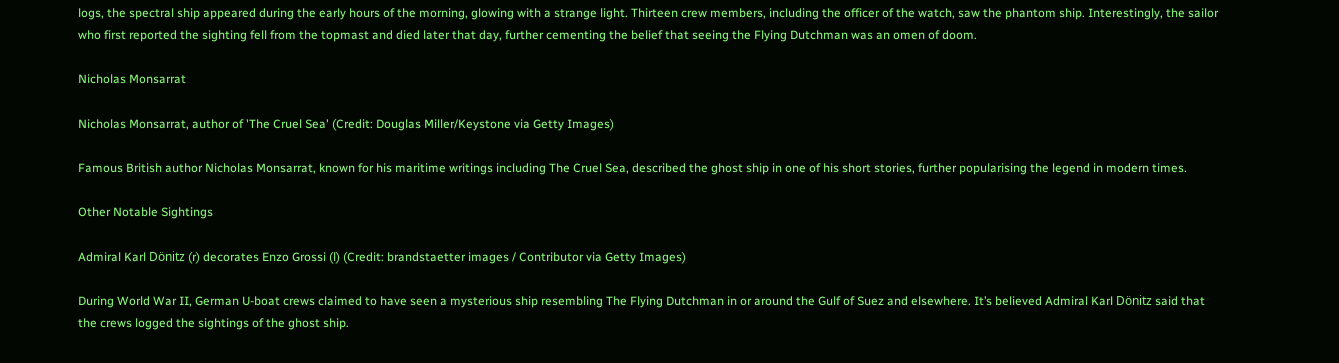logs, the spectral ship appeared during the early hours of the morning, glowing with a strange light. Thirteen crew members, including the officer of the watch, saw the phantom ship. Interestingly, the sailor who first reported the sighting fell from the topmast and died later that day, further cementing the belief that seeing the Flying Dutchman was an omen of doom.

Nicholas Monsarrat

Nicholas Monsarrat, author of 'The Cruel Sea' (Credit: Douglas Miller/Keystone via Getty Images)

Famous British author Nicholas Monsarrat, known for his maritime writings including The Cruel Sea, described the ghost ship in one of his short stories, further popularising the legend in modern times.

Other Notable Sightings

Admiral Karl Dönitz (r) decorates Enzo Grossi (l) (Credit: brandstaetter images / Contributor via Getty Images)

During World War II, German U-boat crews claimed to have seen a mysterious ship resembling The Flying Dutchman in or around the Gulf of Suez and elsewhere. It’s believed Admiral Karl Dönitz said that the crews logged the sightings of the ghost ship.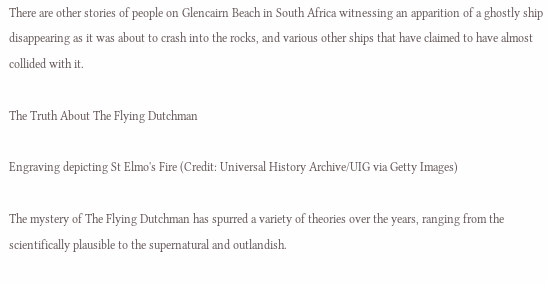There are other stories of people on Glencairn Beach in South Africa witnessing an apparition of a ghostly ship disappearing as it was about to crash into the rocks, and various other ships that have claimed to have almost collided with it.

The Truth About The Flying Dutchman

Engraving depicting St Elmo's Fire (Credit: Universal History Archive/UIG via Getty Images)

The mystery of The Flying Dutchman has spurred a variety of theories over the years, ranging from the scientifically plausible to the supernatural and outlandish.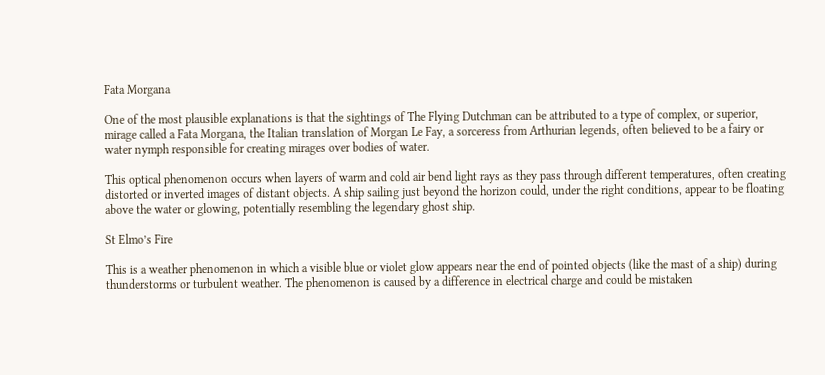Fata Morgana

One of the most plausible explanations is that the sightings of The Flying Dutchman can be attributed to a type of complex, or superior, mirage called a Fata Morgana, the Italian translation of Morgan Le Fay, a sorceress from Arthurian legends, often believed to be a fairy or water nymph responsible for creating mirages over bodies of water.

This optical phenomenon occurs when layers of warm and cold air bend light rays as they pass through different temperatures, often creating distorted or inverted images of distant objects. A ship sailing just beyond the horizon could, under the right conditions, appear to be floating above the water or glowing, potentially resembling the legendary ghost ship.

St Elmo’s Fire

This is a weather phenomenon in which a visible blue or violet glow appears near the end of pointed objects (like the mast of a ship) during thunderstorms or turbulent weather. The phenomenon is caused by a difference in electrical charge and could be mistaken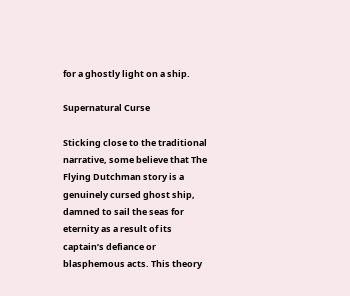for a ghostly light on a ship.

Supernatural Curse

Sticking close to the traditional narrative, some believe that The Flying Dutchman story is a genuinely cursed ghost ship, damned to sail the seas for eternity as a result of its captain’s defiance or blasphemous acts. This theory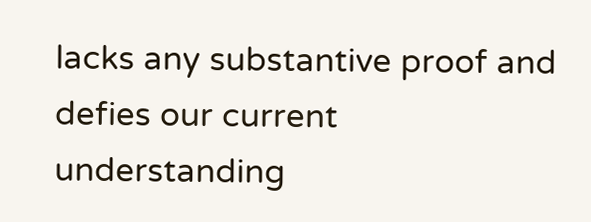lacks any substantive proof and defies our current understanding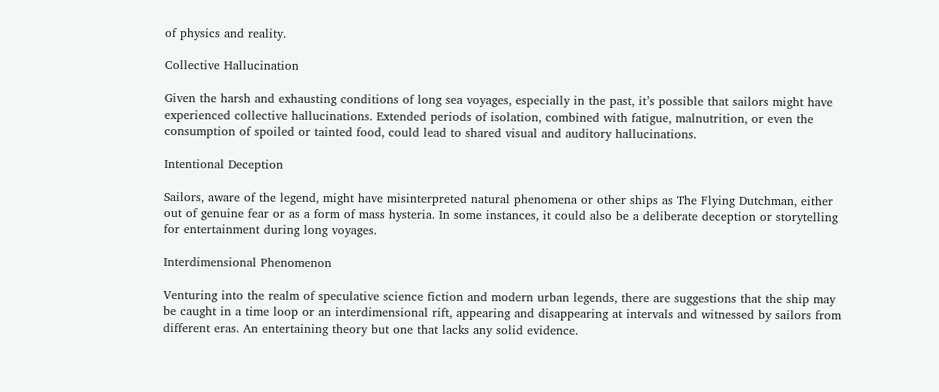of physics and reality.

Collective Hallucination

Given the harsh and exhausting conditions of long sea voyages, especially in the past, it’s possible that sailors might have experienced collective hallucinations. Extended periods of isolation, combined with fatigue, malnutrition, or even the consumption of spoiled or tainted food, could lead to shared visual and auditory hallucinations.

Intentional Deception

Sailors, aware of the legend, might have misinterpreted natural phenomena or other ships as The Flying Dutchman, either out of genuine fear or as a form of mass hysteria. In some instances, it could also be a deliberate deception or storytelling for entertainment during long voyages.

Interdimensional Phenomenon

Venturing into the realm of speculative science fiction and modern urban legends, there are suggestions that the ship may be caught in a time loop or an interdimensional rift, appearing and disappearing at intervals and witnessed by sailors from different eras. An entertaining theory but one that lacks any solid evidence.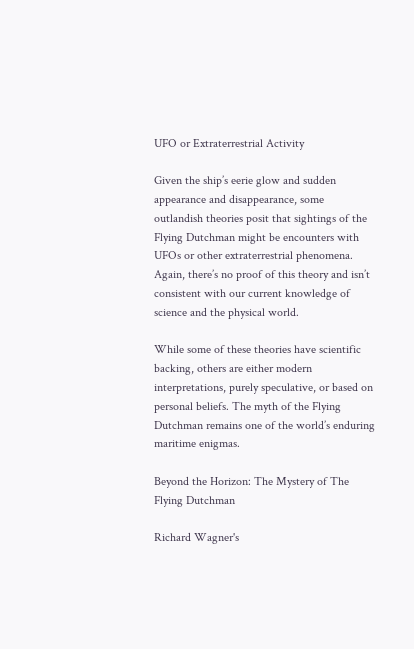UFO or Extraterrestrial Activity

Given the ship’s eerie glow and sudden appearance and disappearance, some outlandish theories posit that sightings of the Flying Dutchman might be encounters with UFOs or other extraterrestrial phenomena. Again, there’s no proof of this theory and isn’t consistent with our current knowledge of science and the physical world.

While some of these theories have scientific backing, others are either modern interpretations, purely speculative, or based on personal beliefs. The myth of the Flying Dutchman remains one of the world’s enduring maritime enigmas.

Beyond the Horizon: The Mystery of The Flying Dutchman

Richard Wagner's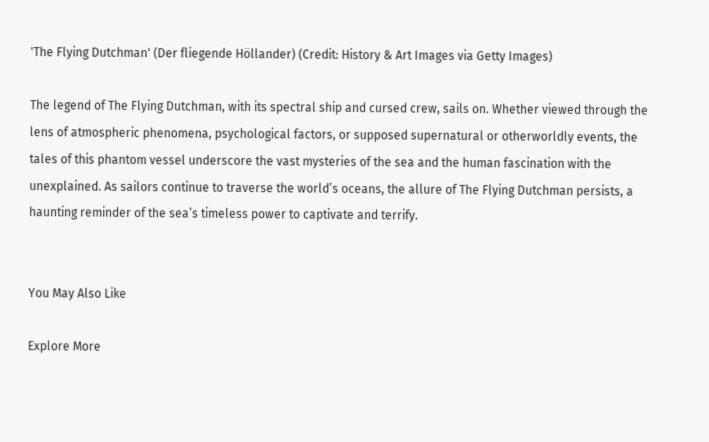'The Flying Dutchman' (Der fliegende Höllander) (Credit: History & Art Images via Getty Images)

The legend of The Flying Dutchman, with its spectral ship and cursed crew, sails on. Whether viewed through the lens of atmospheric phenomena, psychological factors, or supposed supernatural or otherworldly events, the tales of this phantom vessel underscore the vast mysteries of the sea and the human fascination with the unexplained. As sailors continue to traverse the world’s oceans, the allure of The Flying Dutchman persists, a haunting reminder of the sea’s timeless power to captivate and terrify.


You May Also Like

Explore More